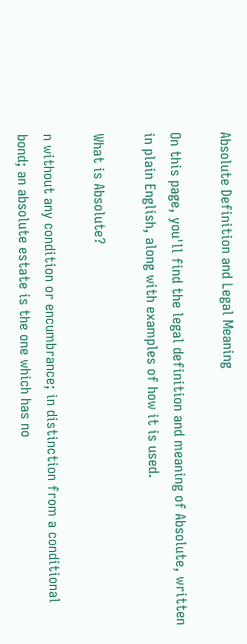Absolute Definition and Legal Meaning

On this page, you'll find the legal definition and meaning of Absolute, written in plain English, along with examples of how it is used.

What is Absolute?

n without any condition or encumbrance; in distinction from a conditional bond; an absolute estate is the one which has no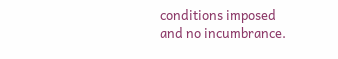conditions imposed and no incumbrance.